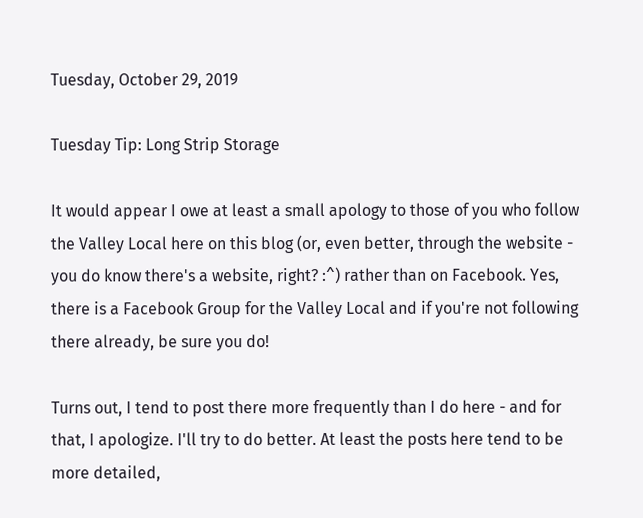Tuesday, October 29, 2019

Tuesday Tip: Long Strip Storage

It would appear I owe at least a small apology to those of you who follow the Valley Local here on this blog (or, even better, through the website - you do know there's a website, right? :^) rather than on Facebook. Yes, there is a Facebook Group for the Valley Local and if you're not following there already, be sure you do!

Turns out, I tend to post there more frequently than I do here - and for that, I apologize. I'll try to do better. At least the posts here tend to be more detailed,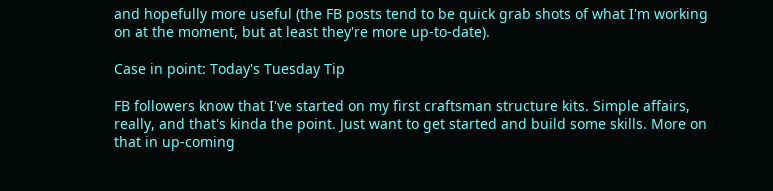and hopefully more useful (the FB posts tend to be quick grab shots of what I'm working on at the moment, but at least they're more up-to-date).

Case in point: Today's Tuesday Tip

FB followers know that I've started on my first craftsman structure kits. Simple affairs, really, and that's kinda the point. Just want to get started and build some skills. More on that in up-coming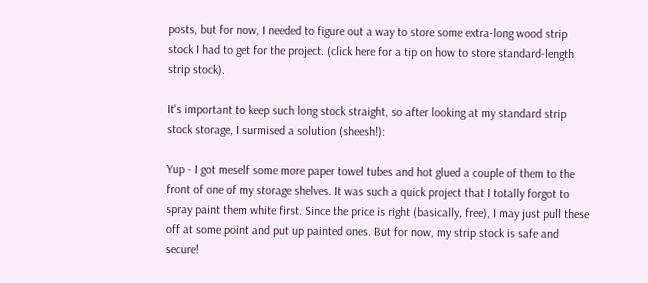posts, but for now, I needed to figure out a way to store some extra-long wood strip stock I had to get for the project. (click here for a tip on how to store standard-length strip stock).

It's important to keep such long stock straight, so after looking at my standard strip stock storage, I surmised a solution (sheesh!):

Yup - I got meself some more paper towel tubes and hot glued a couple of them to the front of one of my storage shelves. It was such a quick project that I totally forgot to spray paint them white first. Since the price is right (basically, free), I may just pull these off at some point and put up painted ones. But for now, my strip stock is safe and secure!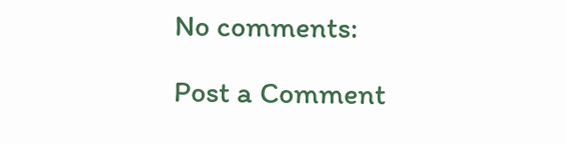No comments:

Post a Comment